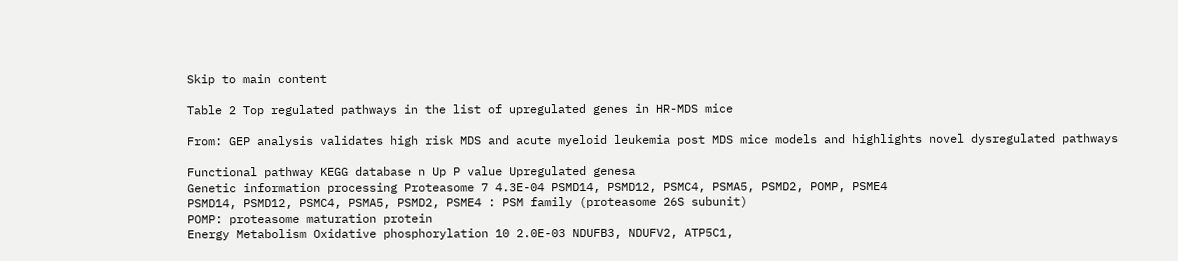Skip to main content

Table 2 Top regulated pathways in the list of upregulated genes in HR-MDS mice

From: GEP analysis validates high risk MDS and acute myeloid leukemia post MDS mice models and highlights novel dysregulated pathways

Functional pathway KEGG database n Up P value Upregulated genesa
Genetic information processing Proteasome 7 4.3E-04 PSMD14, PSMD12, PSMC4, PSMA5, PSMD2, POMP, PSME4
PSMD14, PSMD12, PSMC4, PSMA5, PSMD2, PSME4 : PSM family (proteasome 26S subunit)
POMP: proteasome maturation protein
Energy Metabolism Oxidative phosphorylation 10 2.0E-03 NDUFB3, NDUFV2, ATP5C1,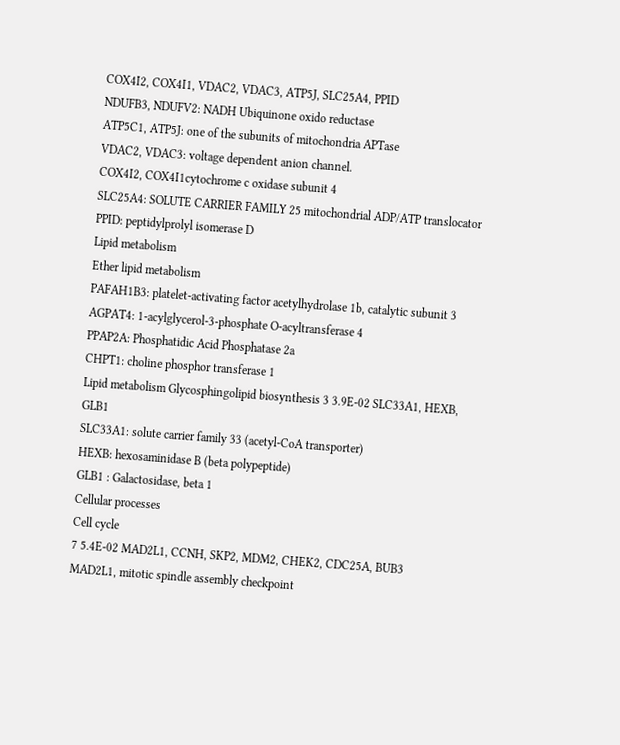COX4I2, COX4I1, VDAC2, VDAC3, ATP5J, SLC25A4, PPID
NDUFB3, NDUFV2: NADH Ubiquinone oxido reductase
ATP5C1, ATP5J: one of the subunits of mitochondria APTase
VDAC2, VDAC3: voltage dependent anion channel.
COX4I2, COX4I1cytochrome c oxidase subunit 4
SLC25A4: SOLUTE CARRIER FAMILY 25 mitochondrial ADP/ATP translocator
PPID: peptidylprolyl isomerase D
Lipid metabolism
Ether lipid metabolism
PAFAH1B3: platelet-activating factor acetylhydrolase 1b, catalytic subunit 3
AGPAT4: 1-acylglycerol-3-phosphate O-acyltransferase 4
PPAP2A: Phosphatidic Acid Phosphatase 2a
CHPT1: choline phosphor transferase 1
Lipid metabolism Glycosphingolipid biosynthesis 3 3.9E-02 SLC33A1, HEXB, GLB1
SLC33A1: solute carrier family 33 (acetyl-CoA transporter)
HEXB: hexosaminidase B (beta polypeptide)
GLB1 : Galactosidase, beta 1
Cellular processes
Cell cycle
7 5.4E-02 MAD2L1, CCNH, SKP2, MDM2, CHEK2, CDC25A, BUB3
MAD2L1, mitotic spindle assembly checkpoint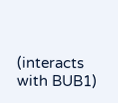(interacts with BUB1)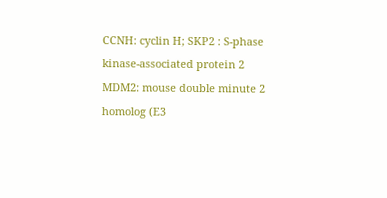CCNH: cyclin H; SKP2 : S-phase kinase-associated protein 2
MDM2: mouse double minute 2 homolog (E3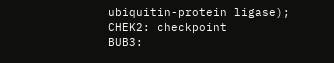ubiquitin-protein ligase); CHEK2: checkpoint
BUB3: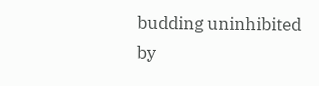budding uninhibited by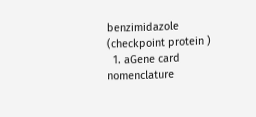benzimidazole (checkpoint protein )
  1. aGene card nomenclature